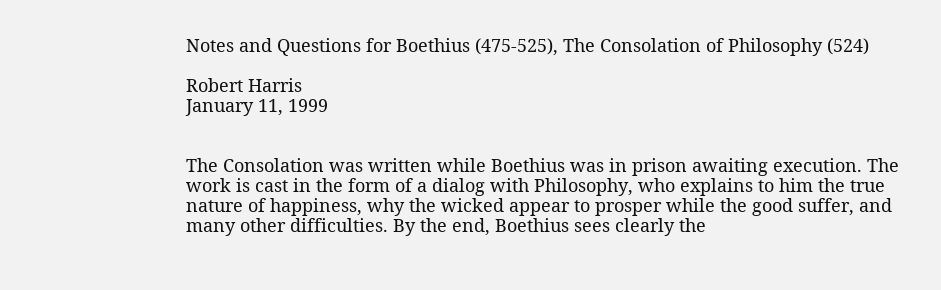Notes and Questions for Boethius (475-525), The Consolation of Philosophy (524)

Robert Harris
January 11, 1999


The Consolation was written while Boethius was in prison awaiting execution. The work is cast in the form of a dialog with Philosophy, who explains to him the true nature of happiness, why the wicked appear to prosper while the good suffer, and many other difficulties. By the end, Boethius sees clearly the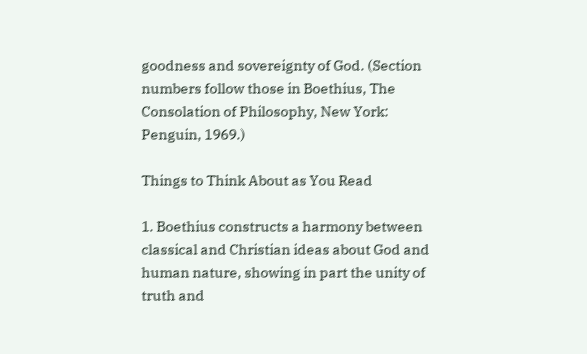goodness and sovereignty of God. (Section numbers follow those in Boethius, The Consolation of Philosophy, New York: Penguin, 1969.)

Things to Think About as You Read

1. Boethius constructs a harmony between classical and Christian ideas about God and human nature, showing in part the unity of truth and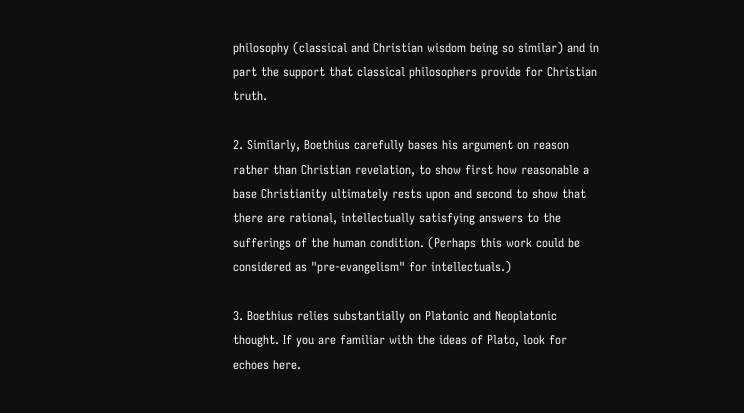philosophy (classical and Christian wisdom being so similar) and in part the support that classical philosophers provide for Christian truth.

2. Similarly, Boethius carefully bases his argument on reason rather than Christian revelation, to show first how reasonable a base Christianity ultimately rests upon and second to show that there are rational, intellectually satisfying answers to the sufferings of the human condition. (Perhaps this work could be considered as "pre-evangelism" for intellectuals.)

3. Boethius relies substantially on Platonic and Neoplatonic thought. If you are familiar with the ideas of Plato, look for echoes here.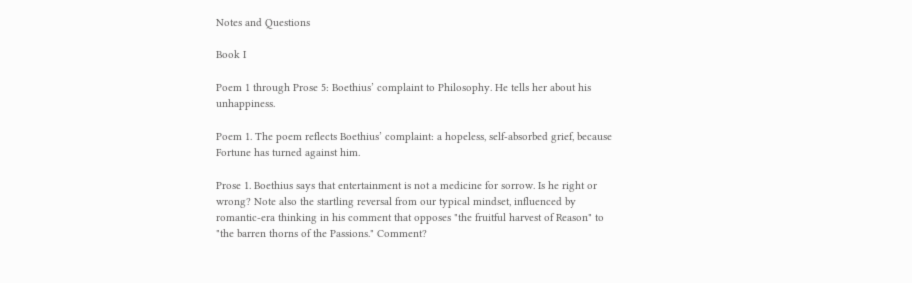Notes and Questions

Book I

Poem 1 through Prose 5: Boethius’ complaint to Philosophy. He tells her about his unhappiness.

Poem 1. The poem reflects Boethius’ complaint: a hopeless, self-absorbed grief, because Fortune has turned against him.

Prose 1. Boethius says that entertainment is not a medicine for sorrow. Is he right or wrong? Note also the startling reversal from our typical mindset, influenced by romantic-era thinking in his comment that opposes "the fruitful harvest of Reason" to "the barren thorns of the Passions." Comment?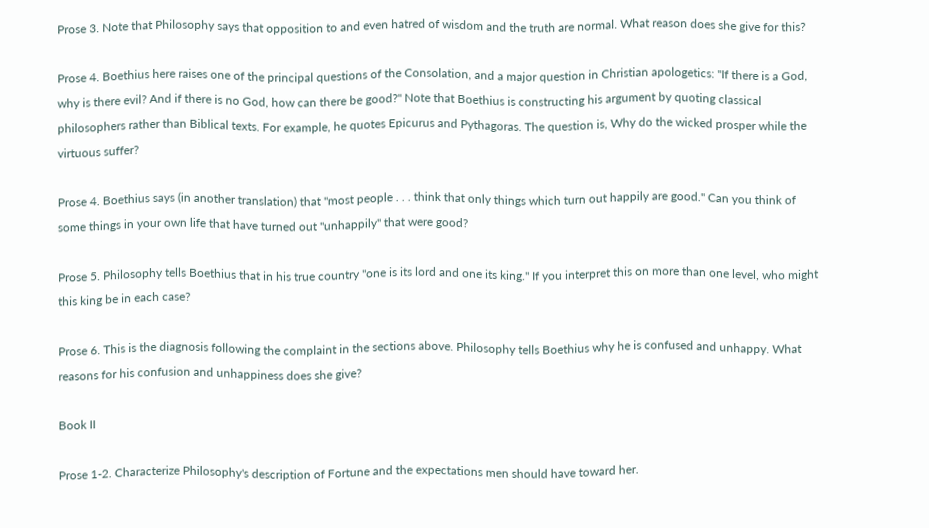Prose 3. Note that Philosophy says that opposition to and even hatred of wisdom and the truth are normal. What reason does she give for this?

Prose 4. Boethius here raises one of the principal questions of the Consolation, and a major question in Christian apologetics: "If there is a God, why is there evil? And if there is no God, how can there be good?" Note that Boethius is constructing his argument by quoting classical philosophers rather than Biblical texts. For example, he quotes Epicurus and Pythagoras. The question is, Why do the wicked prosper while the virtuous suffer?

Prose 4. Boethius says (in another translation) that "most people . . . think that only things which turn out happily are good." Can you think of some things in your own life that have turned out "unhappily" that were good?

Prose 5. Philosophy tells Boethius that in his true country "one is its lord and one its king." If you interpret this on more than one level, who might this king be in each case?

Prose 6. This is the diagnosis following the complaint in the sections above. Philosophy tells Boethius why he is confused and unhappy. What reasons for his confusion and unhappiness does she give?

Book II

Prose 1-2. Characterize Philosophy's description of Fortune and the expectations men should have toward her.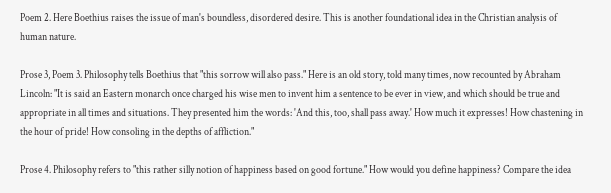Poem 2. Here Boethius raises the issue of man's boundless, disordered desire. This is another foundational idea in the Christian analysis of human nature.

Prose 3, Poem 3. Philosophy tells Boethius that "this sorrow will also pass." Here is an old story, told many times, now recounted by Abraham Lincoln: "It is said an Eastern monarch once charged his wise men to invent him a sentence to be ever in view, and which should be true and appropriate in all times and situations. They presented him the words: 'And this, too, shall pass away.' How much it expresses! How chastening in the hour of pride! How consoling in the depths of affliction."

Prose 4. Philosophy refers to "this rather silly notion of happiness based on good fortune." How would you define happiness? Compare the idea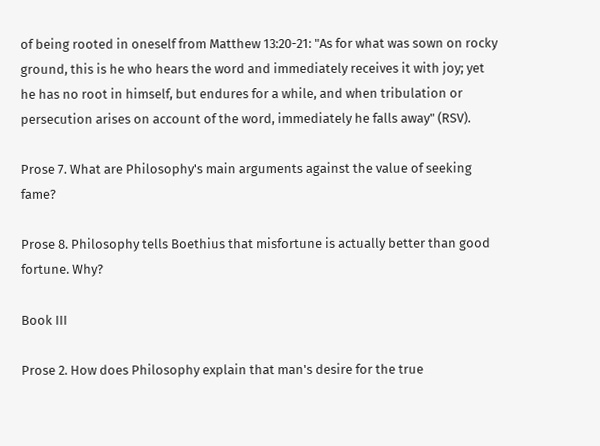of being rooted in oneself from Matthew 13:20-21: "As for what was sown on rocky ground, this is he who hears the word and immediately receives it with joy; yet he has no root in himself, but endures for a while, and when tribulation or persecution arises on account of the word, immediately he falls away" (RSV).

Prose 7. What are Philosophy's main arguments against the value of seeking fame?

Prose 8. Philosophy tells Boethius that misfortune is actually better than good fortune. Why?

Book III

Prose 2. How does Philosophy explain that man's desire for the true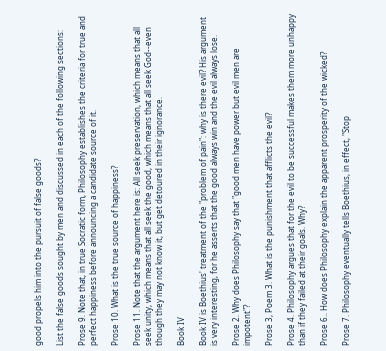good propels him into the pursuit of false goods?

List the false goods sought by men and discussed in each of the following sections:

Prose 9. Note that, in true Socratic form, Philosophy establishes the criteria for true and perfect happiness before announcing a candidate source of it.

Prose 10. What is the true source of happiness?

Prose 11. Note that the argument here is: All seek preservation, which means that all seek unity, which means that all seek the good, which means that all seek God--even though they may not know it, but get detoured in their ignorance.

Book IV

Book IV is Boethius' treatment of the "problem of pain": why is there evil? His argument is very interesting, for he asserts that the good always win and the evil always lose.

Prose 2. Why does Philosophy say that "good men have power but evil men are impotent"?

Prose 3, Poem 3. What is the punishment that afflicts the evil?

Prose 4. Philosophy argues that for the evil to be successful makes them more unhappy than if they failed at their goals. Why?

Prose 6.. How does Philosophy explain the apparent prosperity of the wicked?

Prose 7. Philosophy eventually tells Boethius, in effect, "Stop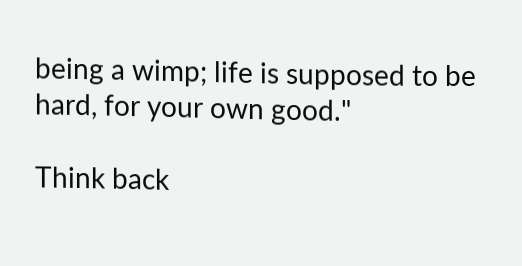being a wimp; life is supposed to be hard, for your own good."

Think back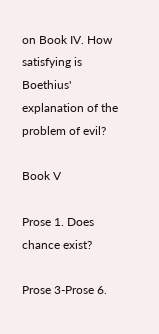on Book IV. How satisfying is Boethius' explanation of the problem of evil?

Book V

Prose 1. Does chance exist?

Prose 3-Prose 6.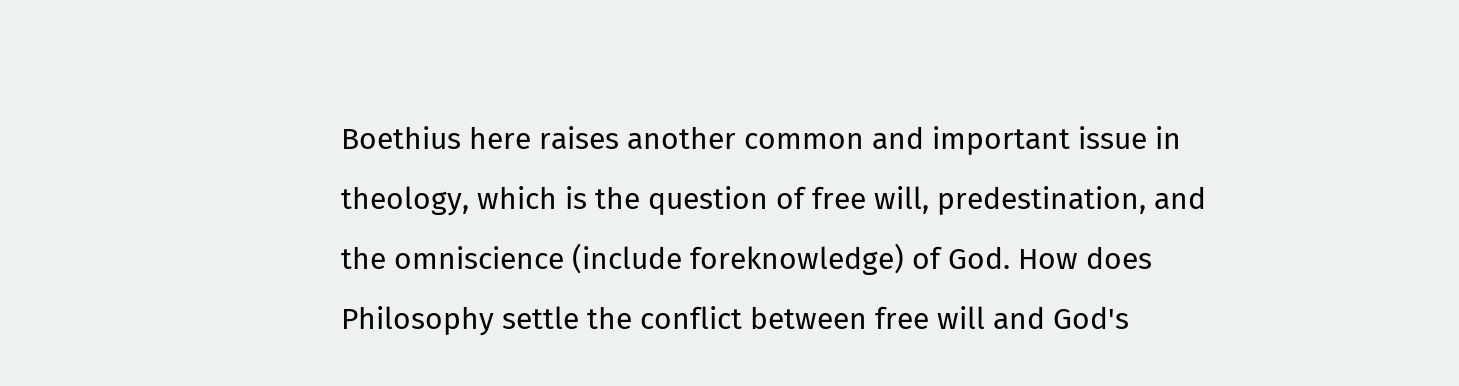Boethius here raises another common and important issue in theology, which is the question of free will, predestination, and the omniscience (include foreknowledge) of God. How does Philosophy settle the conflict between free will and God's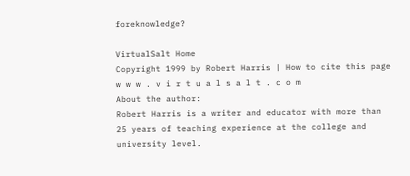foreknowledge?

VirtualSalt Home
Copyright 1999 by Robert Harris | How to cite this page
w w w . v i r t u a l s a l t . c o m
About the author:
Robert Harris is a writer and educator with more than 25 years of teaching experience at the college and university level.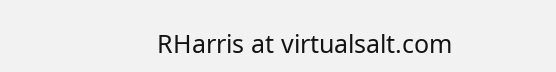RHarris at virtualsalt.com